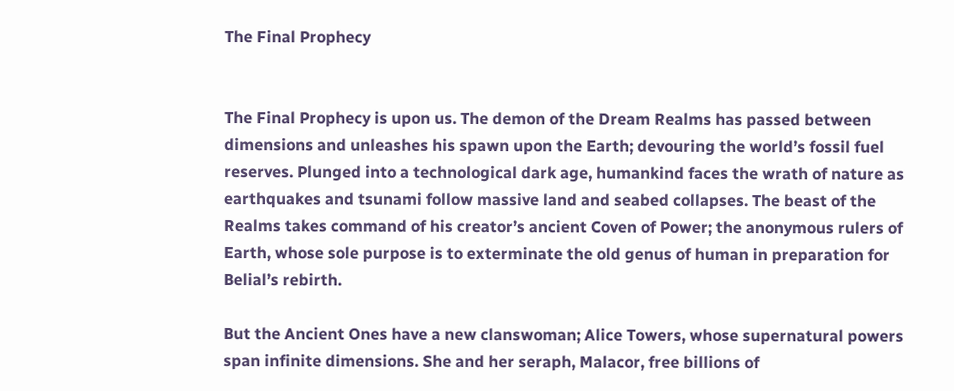The Final Prophecy


The Final Prophecy is upon us. The demon of the Dream Realms has passed between dimensions and unleashes his spawn upon the Earth; devouring the world’s fossil fuel reserves. Plunged into a technological dark age, humankind faces the wrath of nature as earthquakes and tsunami follow massive land and seabed collapses. The beast of the Realms takes command of his creator’s ancient Coven of Power; the anonymous rulers of Earth, whose sole purpose is to exterminate the old genus of human in preparation for Belial’s rebirth.

But the Ancient Ones have a new clanswoman; Alice Towers, whose supernatural powers span infinite dimensions. She and her seraph, Malacor, free billions of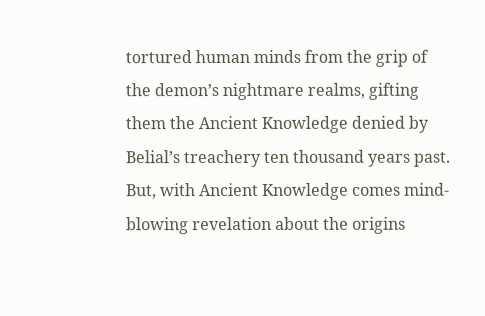tortured human minds from the grip of the demon’s nightmare realms, gifting them the Ancient Knowledge denied by Belial’s treachery ten thousand years past. But, with Ancient Knowledge comes mind-blowing revelation about the origins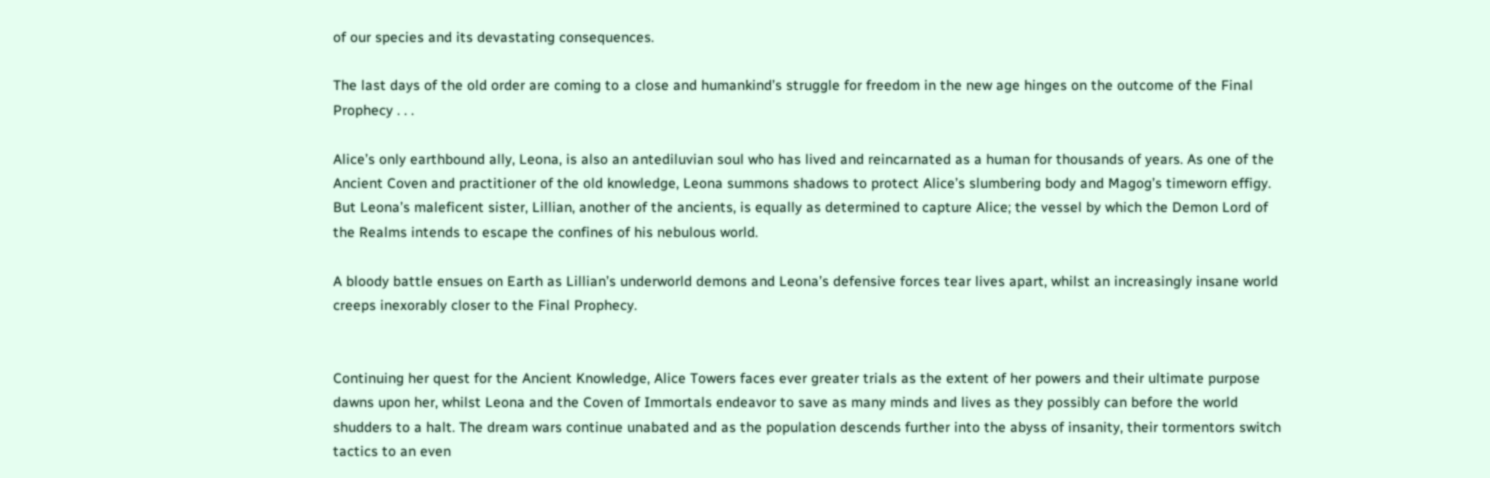of our species and its devastating consequences.

The last days of the old order are coming to a close and humankind’s struggle for freedom in the new age hinges on the outcome of the Final Prophecy . . .

Alice’s only earthbound ally, Leona, is also an antediluvian soul who has lived and reincarnated as a human for thousands of years. As one of the Ancient Coven and practitioner of the old knowledge, Leona summons shadows to protect Alice’s slumbering body and Magog’s timeworn effigy. But Leona’s maleficent sister, Lillian, another of the ancients, is equally as determined to capture Alice; the vessel by which the Demon Lord of the Realms intends to escape the confines of his nebulous world.

A bloody battle ensues on Earth as Lillian’s underworld demons and Leona’s defensive forces tear lives apart, whilst an increasingly insane world creeps inexorably closer to the Final Prophecy.


Continuing her quest for the Ancient Knowledge, Alice Towers faces ever greater trials as the extent of her powers and their ultimate purpose dawns upon her, whilst Leona and the Coven of Immortals endeavor to save as many minds and lives as they possibly can before the world shudders to a halt. The dream wars continue unabated and as the population descends further into the abyss of insanity, their tormentors switch tactics to an even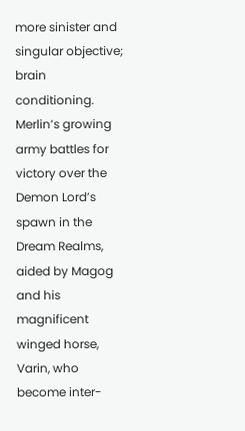more sinister and singular objective; brain conditioning. Merlin’s growing army battles for victory over the Demon Lord’s spawn in the Dream Realms, aided by Magog and his magnificent winged horse, Varin, who become inter-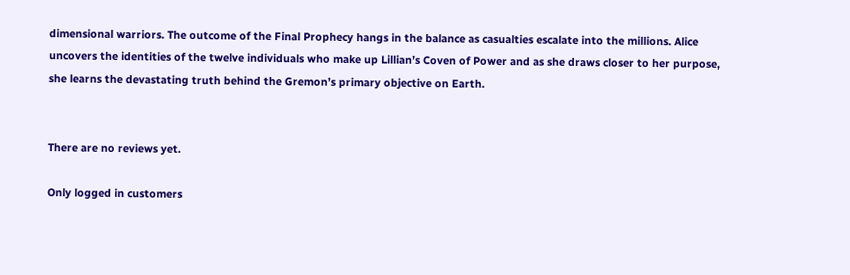dimensional warriors. The outcome of the Final Prophecy hangs in the balance as casualties escalate into the millions. Alice uncovers the identities of the twelve individuals who make up Lillian’s Coven of Power and as she draws closer to her purpose, she learns the devastating truth behind the Gremon’s primary objective on Earth.


There are no reviews yet.

Only logged in customers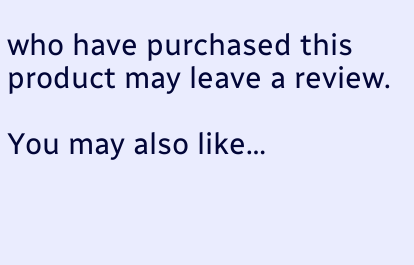who have purchased this product may leave a review.

You may also like…